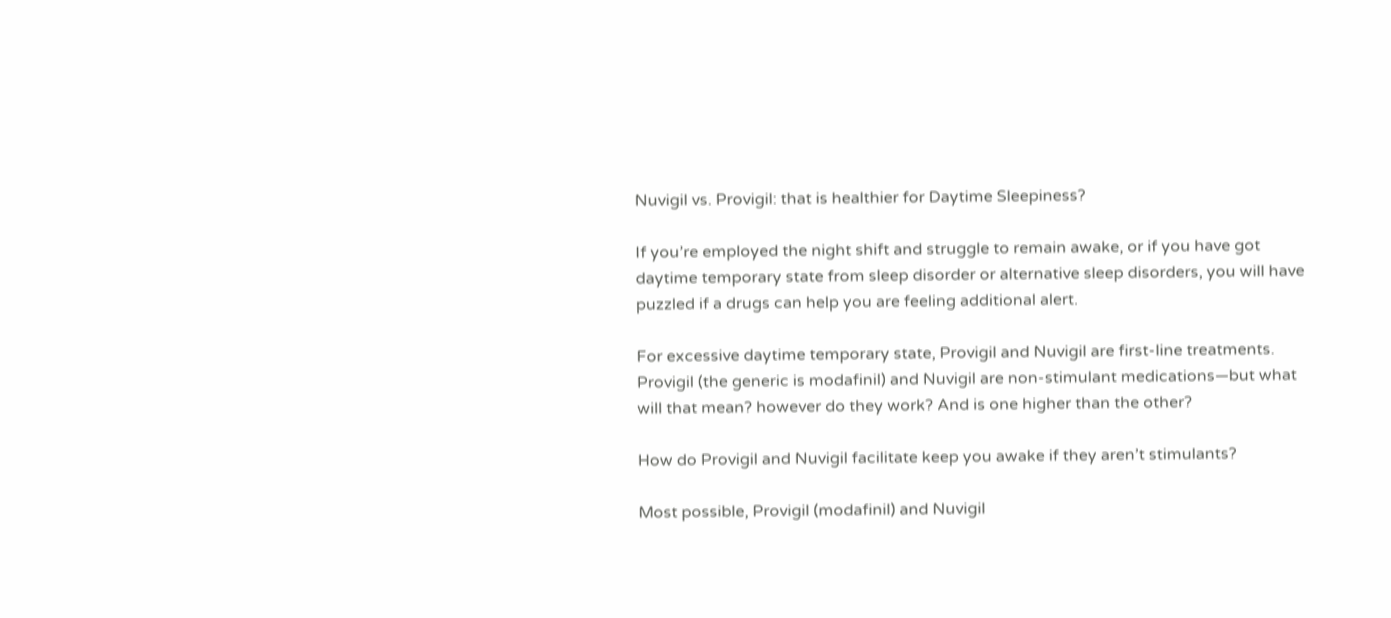Nuvigil vs. Provigil: that is healthier for Daytime Sleepiness?

If you’re employed the night shift and struggle to remain awake, or if you have got daytime temporary state from sleep disorder or alternative sleep disorders, you will have puzzled if a drugs can help you are feeling additional alert.

For excessive daytime temporary state, Provigil and Nuvigil are first-line treatments. Provigil (the generic is modafinil) and Nuvigil are non-stimulant medications—but what will that mean? however do they work? And is one higher than the other?

How do Provigil and Nuvigil facilitate keep you awake if they aren’t stimulants?

Most possible, Provigil (modafinil) and Nuvigil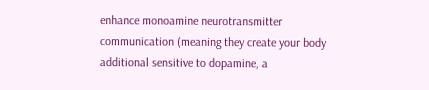enhance monoamine neurotransmitter communication (meaning they create your body additional sensitive to dopamine, a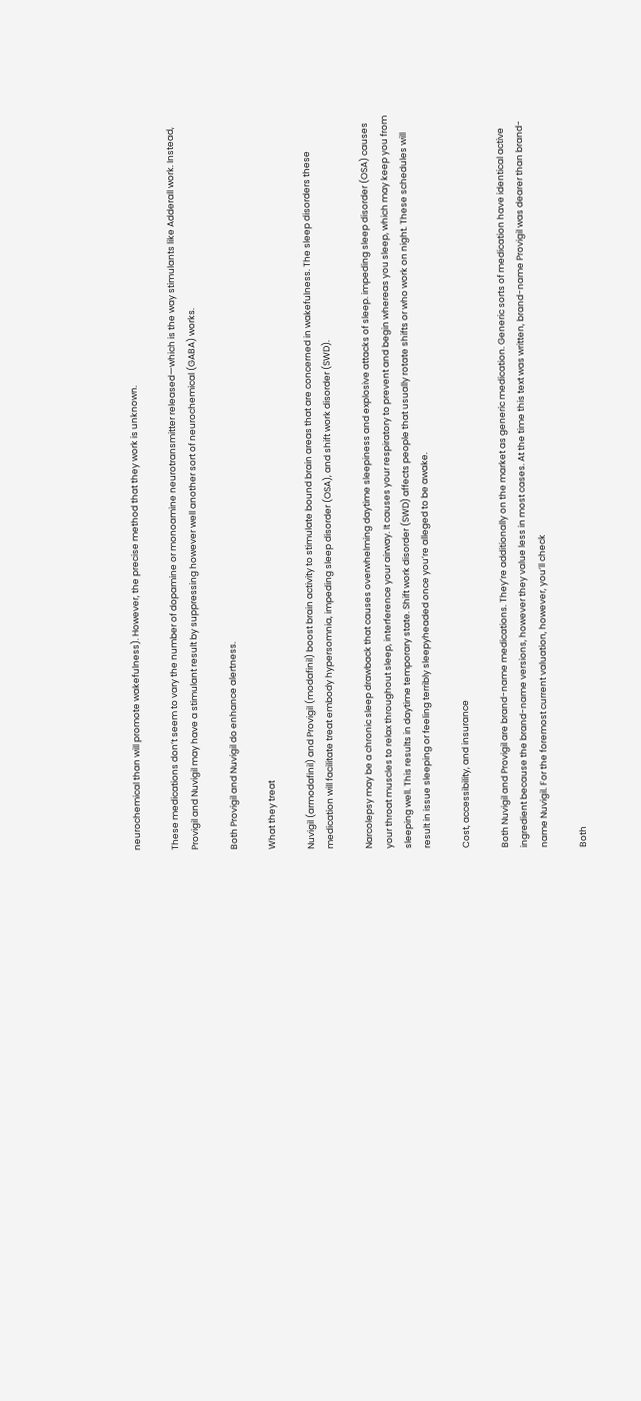neurochemical than will promote wakefulness). However, the precise method that they work is unknown.

These medications don’t seem to vary the number of dopamine or monoamine neurotransmitter released—which is the way stimulants like Adderall work. Instead, Provigil and Nuvigil may have a stimulant result by suppressing however well another sort of neurochemical (GABA) works.

Both Provigil and Nuvigil do enhance alertness.

What they treat

Nuvigil (armodafinil) and Provigil (modafinil) boost brain activity to stimulate bound brain areas that are concerned in wakefulness. The sleep disorders these medication will facilitate treat embody hypersomnia, impeding sleep disorder (OSA), and shift work disorder (SWD).

Narcolepsy may be a chronic sleep drawback that causes overwhelming daytime sleepiness and explosive attacks of sleep. impeding sleep disorder (OSA) causes your throat muscles to relax throughout sleep, interference your airway. It causes your respiratory to prevent and begin whereas you sleep, which may keep you from sleeping well. This results in daytime temporary state. Shift work disorder (SWD) affects people that usually rotate shifts or who work on night. These schedules will result in issue sleeping or feeling terribly sleepyheaded once you’re alleged to be awake.

Cost, accessibility, and insurance

Both Nuvigil and Provigil are brand-name medications. They’re additionally on the market as generic medication. Generic sorts of medication have identical active ingredient because the brand-name versions, however they value less in most cases. At the time this text was written, brand-name Provigil was dearer than brand-name Nuvigil. For the foremost current valuation, however, you’ll check

Both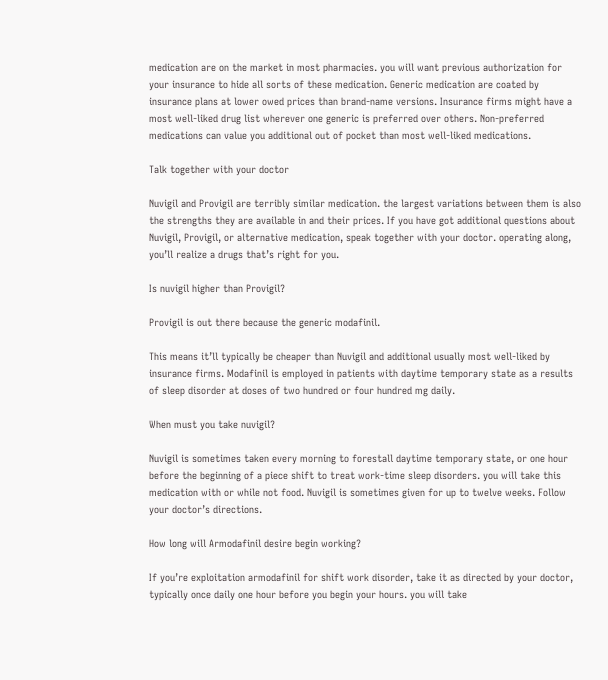medication are on the market in most pharmacies. you will want previous authorization for your insurance to hide all sorts of these medication. Generic medication are coated by insurance plans at lower owed prices than brand-name versions. Insurance firms might have a most well-liked drug list wherever one generic is preferred over others. Non-preferred medications can value you additional out of pocket than most well-liked medications.

Talk together with your doctor

Nuvigil and Provigil are terribly similar medication. the largest variations between them is also the strengths they are available in and their prices. If you have got additional questions about Nuvigil, Provigil, or alternative medication, speak together with your doctor. operating along, you’ll realize a drugs that’s right for you.

Is nuvigil higher than Provigil?

Provigil is out there because the generic modafinil.

This means it’ll typically be cheaper than Nuvigil and additional usually most well-liked by insurance firms. Modafinil is employed in patients with daytime temporary state as a results of sleep disorder at doses of two hundred or four hundred mg daily.

When must you take nuvigil?

Nuvigil is sometimes taken every morning to forestall daytime temporary state, or one hour before the beginning of a piece shift to treat work-time sleep disorders. you will take this medication with or while not food. Nuvigil is sometimes given for up to twelve weeks. Follow your doctor’s directions.

How long will Armodafinil desire begin working?

If you’re exploitation armodafinil for shift work disorder, take it as directed by your doctor, typically once daily one hour before you begin your hours. you will take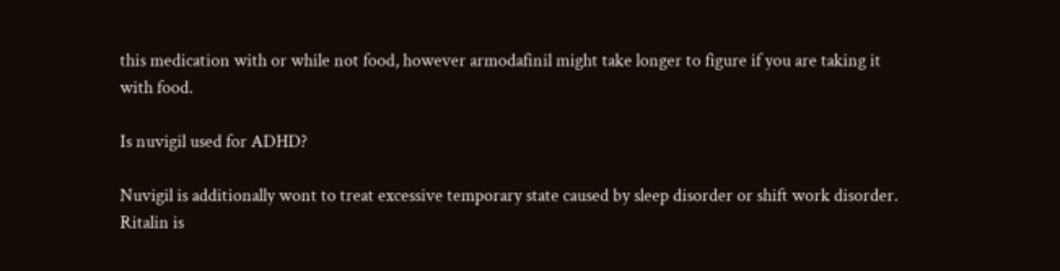this medication with or while not food, however armodafinil might take longer to figure if you are taking it with food.

Is nuvigil used for ADHD?

Nuvigil is additionally wont to treat excessive temporary state caused by sleep disorder or shift work disorder. Ritalin is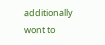additionally wont to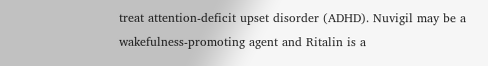treat attention-deficit upset disorder (ADHD). Nuvigil may be a wakefulness-promoting agent and Ritalin is a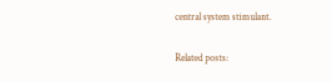central system stimulant.

Related posts: